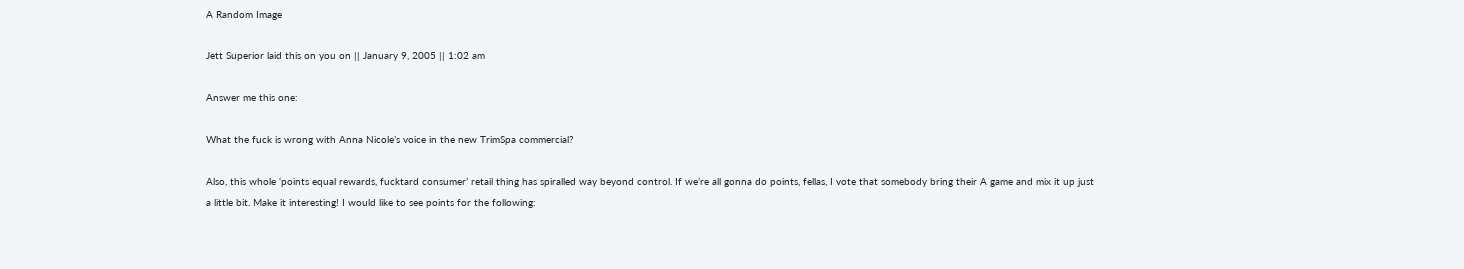A Random Image

Jett Superior laid this on you on || January 9, 2005 || 1:02 am

Answer me this one:

What the fuck is wrong with Anna Nicole’s voice in the new TrimSpa commercial?

Also, this whole ‘points equal rewards, fucktard consumer’ retail thing has spiralled way beyond control. If we’re all gonna do points, fellas, I vote that somebody bring their A game and mix it up just a little bit. Make it interesting! I would like to see points for the following: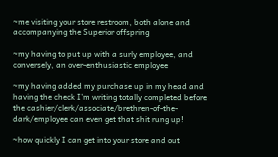~me visiting your store restroom, both alone and accompanying the Superior offspring

~my having to put up with a surly employee, and conversely, an over-enthusiastic employee

~my having added my purchase up in my head and having the check I’m writing totally completed before the cashier/clerk/associate/brethren-of-the-dark/employee can even get that shit rung up!

~how quickly I can get into your store and out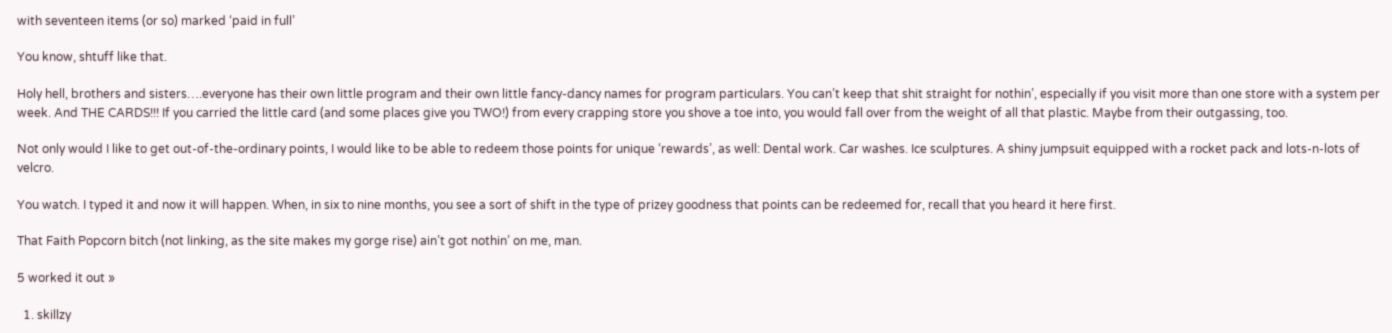with seventeen items (or so) marked ‘paid in full’

You know, shtuff like that.

Holy hell, brothers and sisters….everyone has their own little program and their own little fancy-dancy names for program particulars. You can’t keep that shit straight for nothin’, especially if you visit more than one store with a system per week. And THE CARDS!!! If you carried the little card (and some places give you TWO!) from every crapping store you shove a toe into, you would fall over from the weight of all that plastic. Maybe from their outgassing, too.

Not only would I like to get out-of-the-ordinary points, I would like to be able to redeem those points for unique ‘rewards’, as well: Dental work. Car washes. Ice sculptures. A shiny jumpsuit equipped with a rocket pack and lots-n-lots of velcro.

You watch. I typed it and now it will happen. When, in six to nine months, you see a sort of shift in the type of prizey goodness that points can be redeemed for, recall that you heard it here first.

That Faith Popcorn bitch (not linking, as the site makes my gorge rise) ain’t got nothin’ on me, man.

5 worked it out »

  1. skillzy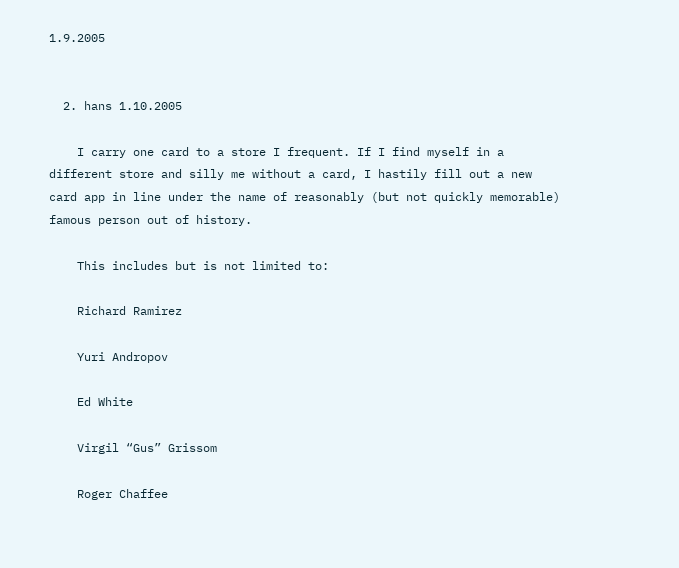1.9.2005


  2. hans 1.10.2005

    I carry one card to a store I frequent. If I find myself in a different store and silly me without a card, I hastily fill out a new card app in line under the name of reasonably (but not quickly memorable) famous person out of history.

    This includes but is not limited to:

    Richard Ramirez

    Yuri Andropov

    Ed White

    Virgil “Gus” Grissom

    Roger Chaffee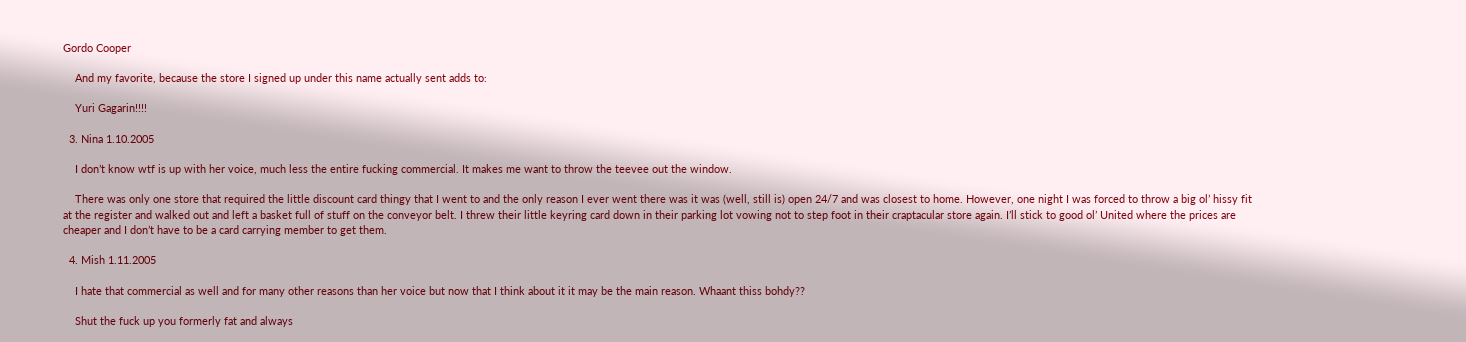Gordo Cooper

    And my favorite, because the store I signed up under this name actually sent adds to:

    Yuri Gagarin!!!!

  3. Nina 1.10.2005

    I don’t know wtf is up with her voice, much less the entire fucking commercial. It makes me want to throw the teevee out the window.

    There was only one store that required the little discount card thingy that I went to and the only reason I ever went there was it was (well, still is) open 24/7 and was closest to home. However, one night I was forced to throw a big ol’ hissy fit at the register and walked out and left a basket full of stuff on the conveyor belt. I threw their little keyring card down in their parking lot vowing not to step foot in their craptacular store again. I’ll stick to good ol’ United where the prices are cheaper and I don’t have to be a card carrying member to get them.

  4. Mish 1.11.2005

    I hate that commercial as well and for many other reasons than her voice but now that I think about it it may be the main reason. Whaant thiss bohdy??

    Shut the fuck up you formerly fat and always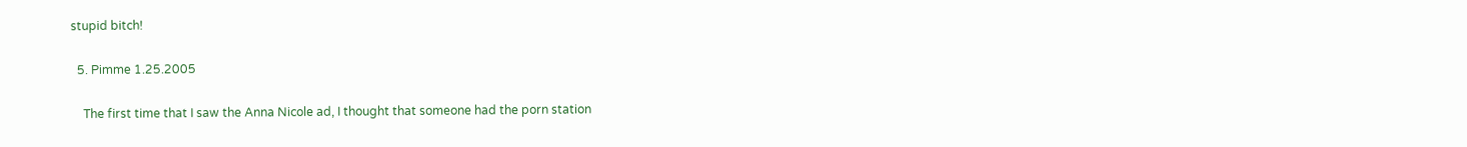stupid bitch!

  5. Pimme 1.25.2005

    The first time that I saw the Anna Nicole ad, I thought that someone had the porn station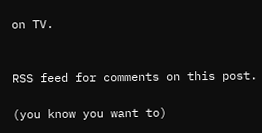on TV.


RSS feed for comments on this post.

(you know you want to)